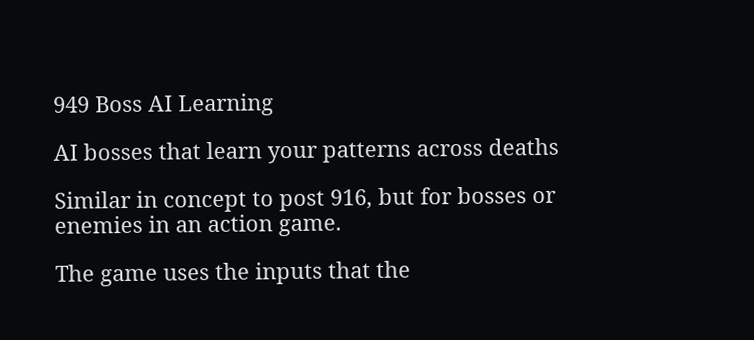949 Boss AI Learning

AI bosses that learn your patterns across deaths

Similar in concept to post 916, but for bosses or enemies in an action game.

The game uses the inputs that the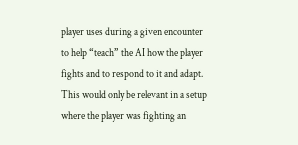player uses during a given encounter to help “teach” the AI how the player fights and to respond to it and adapt. This would only be relevant in a setup where the player was fighting an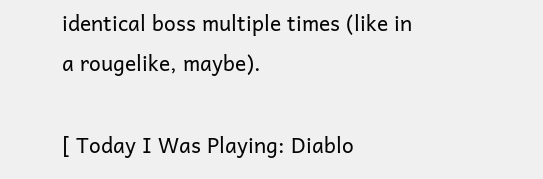identical boss multiple times (like in a rougelike, maybe).

[ Today I Was Playing: Diablo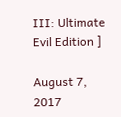III: Ultimate Evil Edition ]

August 7, 2017